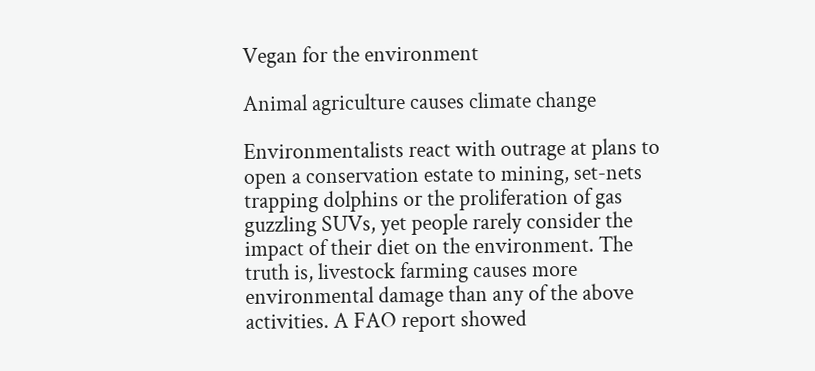Vegan for the environment

Animal agriculture causes climate change

Environmentalists react with outrage at plans to open a conservation estate to mining, set-nets trapping dolphins or the proliferation of gas guzzling SUVs, yet people rarely consider the impact of their diet on the environment. The truth is, livestock farming causes more environmental damage than any of the above activities. A FAO report showed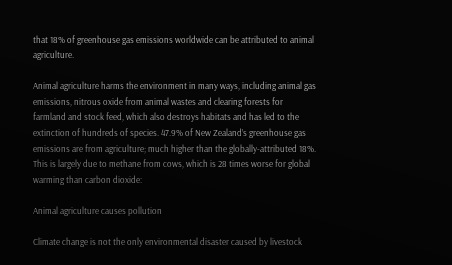that 18% of greenhouse gas emissions worldwide can be attributed to animal agriculture.

Animal agriculture harms the environment in many ways, including animal gas emissions, nitrous oxide from animal wastes and clearing forests for farmland and stock feed, which also destroys habitats and has led to the extinction of hundreds of species. 47.9% of New Zealand’s greenhouse gas emissions are from agriculture; much higher than the globally-attributed 18%. This is largely due to methane from cows, which is 28 times worse for global warming than carbon dioxide:

Animal agriculture causes pollution

Climate change is not the only environmental disaster caused by livestock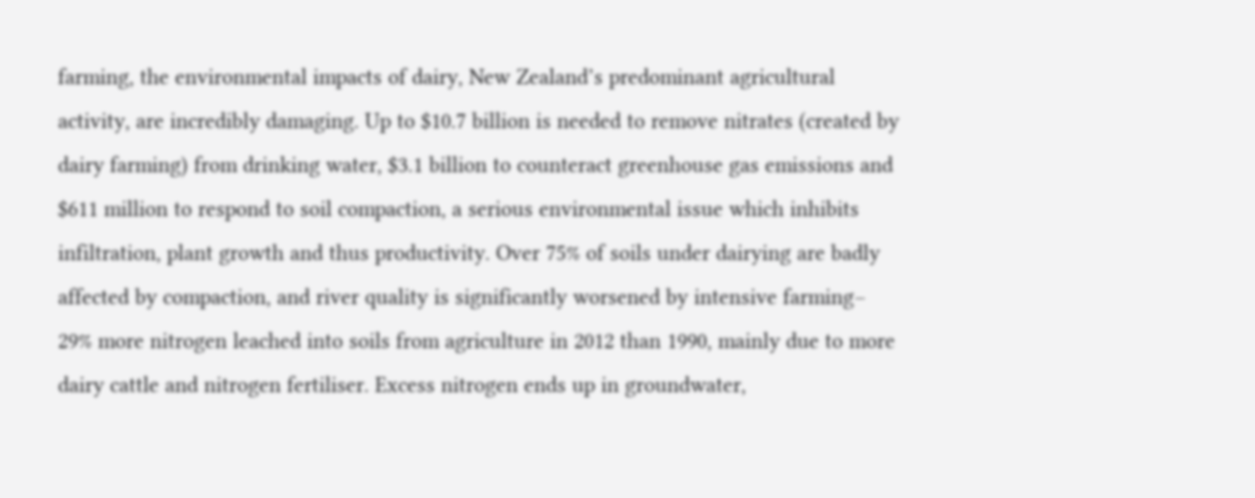farming, the environmental impacts of dairy, New Zealand’s predominant agricultural activity, are incredibly damaging. Up to $10.7 billion is needed to remove nitrates (created by dairy farming) from drinking water, $3.1 billion to counteract greenhouse gas emissions and $611 million to respond to soil compaction, a serious environmental issue which inhibits infiltration, plant growth and thus productivity. Over 75% of soils under dairying are badly affected by compaction, and river quality is significantly worsened by intensive farming– 29% more nitrogen leached into soils from agriculture in 2012 than 1990, mainly due to more dairy cattle and nitrogen fertiliser. Excess nitrogen ends up in groundwater,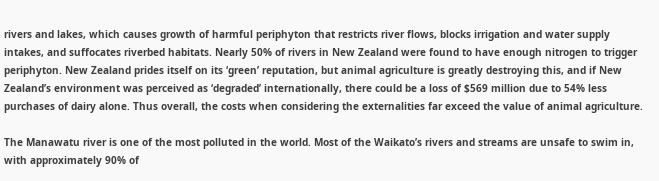rivers and lakes, which causes growth of harmful periphyton that restricts river flows, blocks irrigation and water supply intakes, and suffocates riverbed habitats. Nearly 50% of rivers in New Zealand were found to have enough nitrogen to trigger periphyton. New Zealand prides itself on its ‘green’ reputation, but animal agriculture is greatly destroying this, and if New Zealand’s environment was perceived as ‘degraded’ internationally, there could be a loss of $569 million due to 54% less purchases of dairy alone. Thus overall, the costs when considering the externalities far exceed the value of animal agriculture.

The Manawatu river is one of the most polluted in the world. Most of the Waikato’s rivers and streams are unsafe to swim in, with approximately 90% of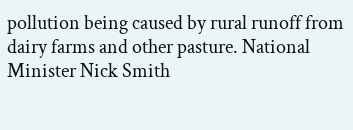pollution being caused by rural runoff from dairy farms and other pasture. National Minister Nick Smith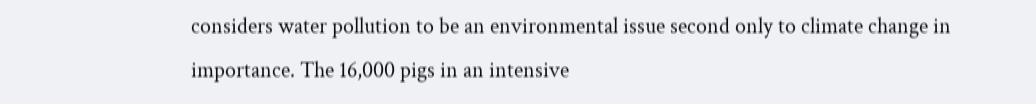considers water pollution to be an environmental issue second only to climate change in importance. The 16,000 pigs in an intensive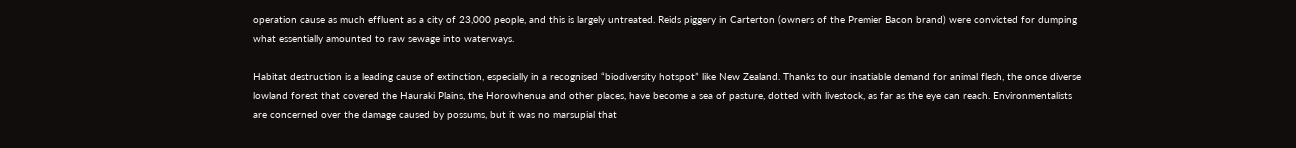operation cause as much effluent as a city of 23,000 people, and this is largely untreated. Reids piggery in Carterton (owners of the Premier Bacon brand) were convicted for dumping what essentially amounted to raw sewage into waterways.

Habitat destruction is a leading cause of extinction, especially in a recognised “biodiversity hotspot” like New Zealand. Thanks to our insatiable demand for animal flesh, the once diverse lowland forest that covered the Hauraki Plains, the Horowhenua and other places, have become a sea of pasture, dotted with livestock, as far as the eye can reach. Environmentalists are concerned over the damage caused by possums, but it was no marsupial that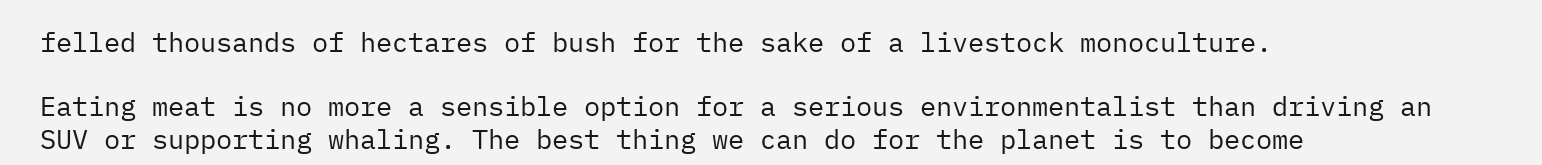felled thousands of hectares of bush for the sake of a livestock monoculture.

Eating meat is no more a sensible option for a serious environmentalist than driving an SUV or supporting whaling. The best thing we can do for the planet is to become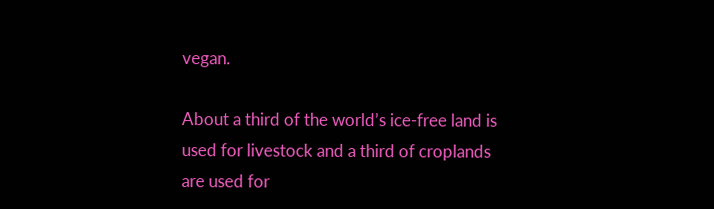vegan.

About a third of the world’s ice-free land is used for livestock and a third of croplands are used for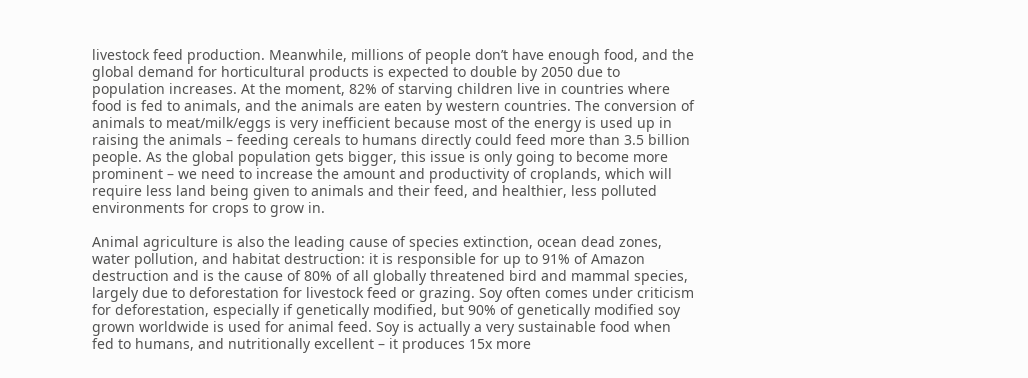livestock feed production. Meanwhile, millions of people don’t have enough food, and the global demand for horticultural products is expected to double by 2050 due to population increases. At the moment, 82% of starving children live in countries where food is fed to animals, and the animals are eaten by western countries. The conversion of animals to meat/milk/eggs is very inefficient because most of the energy is used up in raising the animals – feeding cereals to humans directly could feed more than 3.5 billion people. As the global population gets bigger, this issue is only going to become more prominent – we need to increase the amount and productivity of croplands, which will require less land being given to animals and their feed, and healthier, less polluted environments for crops to grow in.

Animal agriculture is also the leading cause of species extinction, ocean dead zones, water pollution, and habitat destruction: it is responsible for up to 91% of Amazon destruction and is the cause of 80% of all globally threatened bird and mammal species, largely due to deforestation for livestock feed or grazing. Soy often comes under criticism for deforestation, especially if genetically modified, but 90% of genetically modified soy grown worldwide is used for animal feed. Soy is actually a very sustainable food when fed to humans, and nutritionally excellent – it produces 15x more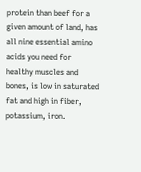protein than beef for a given amount of land, has all nine essential amino acids you need for healthy muscles and bones, is low in saturated fat and high in fiber, potassium, iron.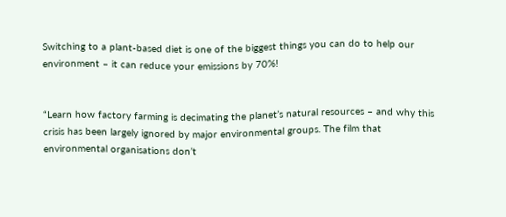Switching to a plant-based diet is one of the biggest things you can do to help our environment – it can reduce your emissions by 70%!


“Learn how factory farming is decimating the planet’s natural resources – and why this crisis has been largely ignored by major environmental groups. The film that environmental organisations don’t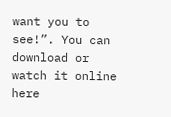want you to see!”. You can download or watch it online here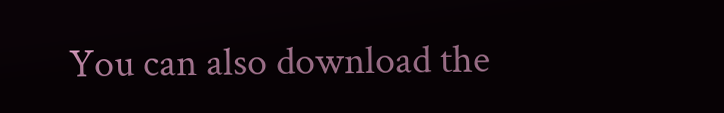You can also download the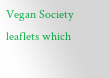Vegan Society leaflets which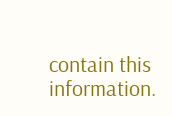contain this information.